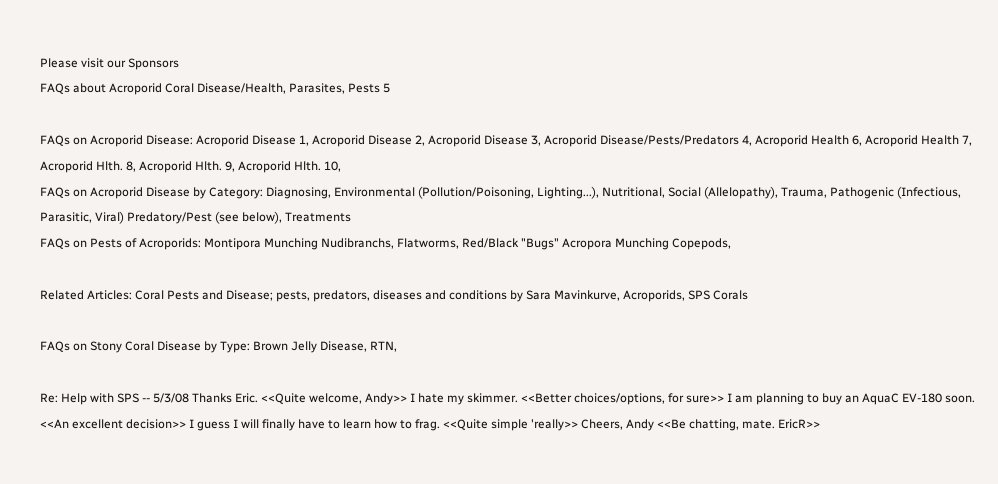Please visit our Sponsors
FAQs about Acroporid Coral Disease/Health, Parasites, Pests 5

FAQs on Acroporid Disease: Acroporid Disease 1, Acroporid Disease 2, Acroporid Disease 3, Acroporid Disease/Pests/Predators 4, Acroporid Health 6, Acroporid Health 7, Acroporid Hlth. 8, Acroporid Hlth. 9, Acroporid Hlth. 10,
FAQs on Acroporid Disease by Category: Diagnosing, Environmental (Pollution/Poisoning, Lighting...), Nutritional, Social (Allelopathy), Trauma, Pathogenic (Infectious, Parasitic, Viral) Predatory/Pest (see below), Treatments
FAQs on Pests of Acroporids: Montipora Munching Nudibranchs, Flatworms, Red/Black "Bugs" Acropora Munching Copepods,

Related Articles: Coral Pests and Disease; pests, predators, diseases and conditions by Sara Mavinkurve, Acroporids, SPS Corals

FAQs on Stony Coral Disease by Type: Brown Jelly Disease, RTN,

Re: Help with SPS -- 5/3/08 Thanks Eric. <<Quite welcome, Andy>> I hate my skimmer. <<Better choices/options, for sure>> I am planning to buy an AquaC EV-180 soon. <<An excellent decision>> I guess I will finally have to learn how to frag. <<Quite simple 'really>> Cheers, Andy <<Be chatting, mate. EricR>>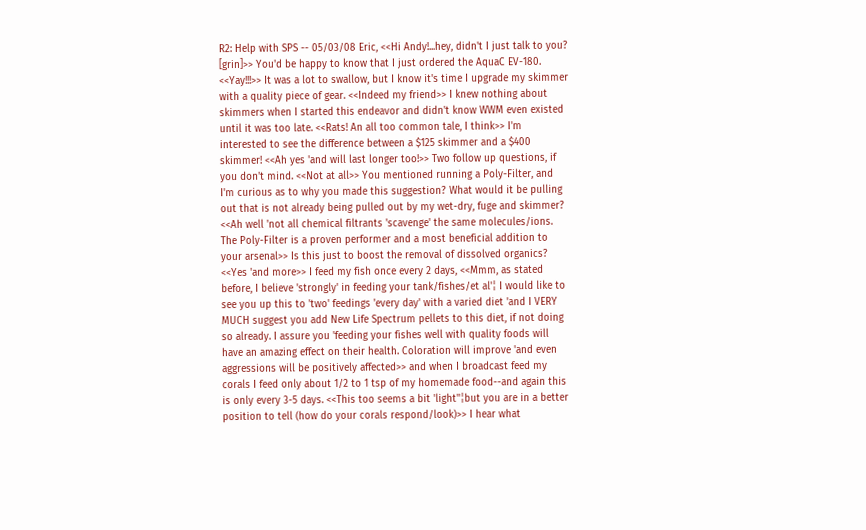R2: Help with SPS -- 05/03/08 Eric, <<Hi Andy!...hey, didn't I just talk to you? [grin]>> You'd be happy to know that I just ordered the AquaC EV-180. <<Yay!!!>> It was a lot to swallow, but I know it's time I upgrade my skimmer with a quality piece of gear. <<Indeed my friend>> I knew nothing about skimmers when I started this endeavor and didn't know WWM even existed until it was too late. <<Rats! An all too common tale, I think>> I'm interested to see the difference between a $125 skimmer and a $400 skimmer! <<Ah yes 'and will last longer too!>> Two follow up questions, if you don't mind. <<Not at all>> You mentioned running a Poly-Filter, and I'm curious as to why you made this suggestion? What would it be pulling out that is not already being pulled out by my wet-dry, fuge and skimmer? <<Ah well 'not all chemical filtrants 'scavenge' the same molecules/ions. The Poly-Filter is a proven performer and a most beneficial addition to your arsenal>> Is this just to boost the removal of dissolved organics? <<Yes 'and more>> I feed my fish once every 2 days, <<Mmm, as stated before, I believe 'strongly' in feeding your tank/fishes/et al'¦ I would like to see you up this to 'two' feedings 'every day' with a varied diet 'and I VERY MUCH suggest you add New Life Spectrum pellets to this diet, if not doing so already. I assure you 'feeding your fishes well with quality foods will have an amazing effect on their health. Coloration will improve 'and even aggressions will be positively affected>> and when I broadcast feed my corals I feed only about 1/2 to 1 tsp of my homemade food--and again this is only every 3-5 days. <<This too seems a bit 'light''¦but you are in a better position to tell (how do your corals respond/look)>> I hear what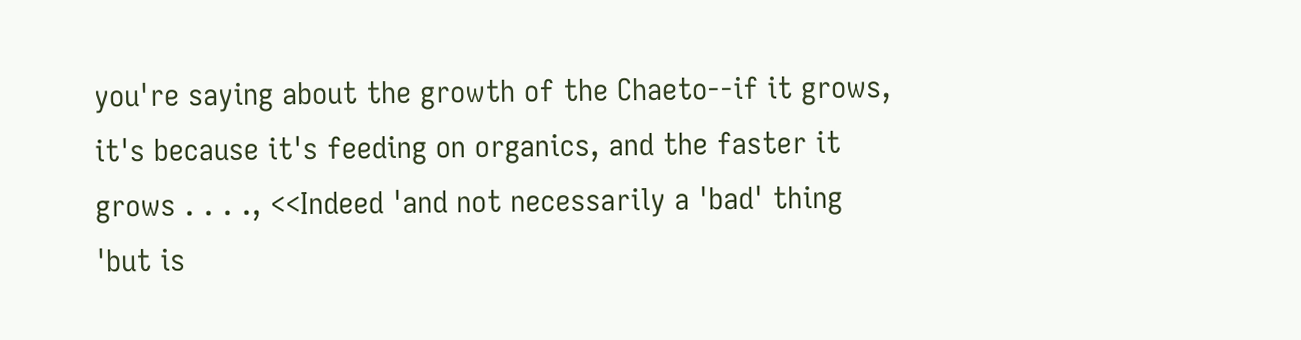you're saying about the growth of the Chaeto--if it grows, it's because it's feeding on organics, and the faster it grows . . . ., <<Indeed 'and not necessarily a 'bad' thing 'but is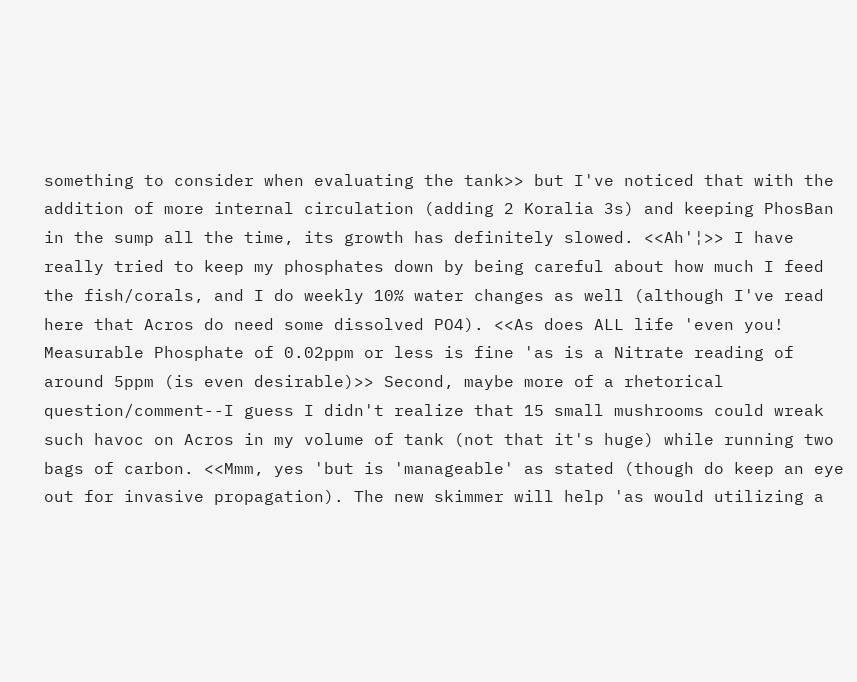something to consider when evaluating the tank>> but I've noticed that with the addition of more internal circulation (adding 2 Koralia 3s) and keeping PhosBan in the sump all the time, its growth has definitely slowed. <<Ah'¦>> I have really tried to keep my phosphates down by being careful about how much I feed the fish/corals, and I do weekly 10% water changes as well (although I've read here that Acros do need some dissolved PO4). <<As does ALL life 'even you! Measurable Phosphate of 0.02ppm or less is fine 'as is a Nitrate reading of around 5ppm (is even desirable)>> Second, maybe more of a rhetorical question/comment--I guess I didn't realize that 15 small mushrooms could wreak such havoc on Acros in my volume of tank (not that it's huge) while running two bags of carbon. <<Mmm, yes 'but is 'manageable' as stated (though do keep an eye out for invasive propagation). The new skimmer will help 'as would utilizing a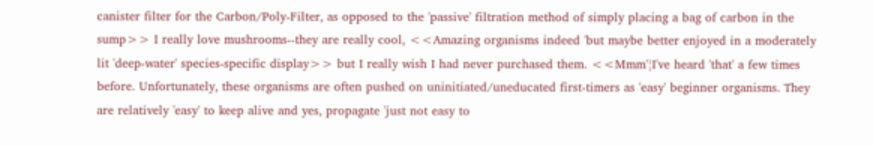canister filter for the Carbon/Poly-Filter, as opposed to the 'passive' filtration method of simply placing a bag of carbon in the sump>> I really love mushrooms--they are really cool, <<Amazing organisms indeed 'but maybe better enjoyed in a moderately lit 'deep-water' species-specific display>> but I really wish I had never purchased them. <<Mmm'¦I've heard 'that' a few times before. Unfortunately, these organisms are often pushed on uninitiated/uneducated first-timers as 'easy' beginner organisms. They are relatively 'easy' to keep alive and yes, propagate 'just not easy to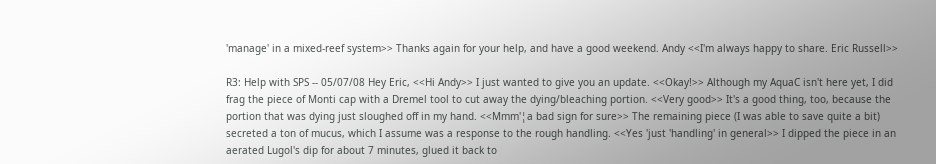'manage' in a mixed-reef system>> Thanks again for your help, and have a good weekend. Andy <<I'm always happy to share. Eric Russell>>

R3: Help with SPS -- 05/07/08 Hey Eric, <<Hi Andy>> I just wanted to give you an update. <<Okay!>> Although my AquaC isn't here yet, I did frag the piece of Monti cap with a Dremel tool to cut away the dying/bleaching portion. <<Very good>> It's a good thing, too, because the portion that was dying just sloughed off in my hand. <<Mmm'¦a bad sign for sure>> The remaining piece (I was able to save quite a bit) secreted a ton of mucus, which I assume was a response to the rough handling. <<Yes 'just 'handling' in general>> I dipped the piece in an aerated Lugol's dip for about 7 minutes, glued it back to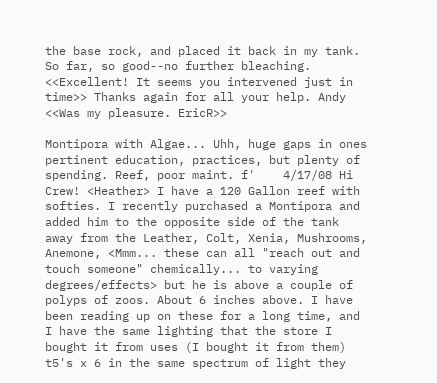the base rock, and placed it back in my tank. So far, so good--no further bleaching. <<Excellent! It seems you intervened just in time>> Thanks again for all your help. Andy <<Was my pleasure. EricR>>

Montipora with Algae... Uhh, huge gaps in ones pertinent education, practices, but plenty of spending. Reef, poor maint. f'    4/17/08 Hi Crew! <Heather> I have a 120 Gallon reef with softies. I recently purchased a Montipora and added him to the opposite side of the tank away from the Leather, Colt, Xenia, Mushrooms, Anemone, <Mmm... these can all "reach out and touch someone" chemically... to varying degrees/effects> but he is above a couple of polyps of zoos. About 6 inches above. I have been reading up on these for a long time, and I have the same lighting that the store I bought it from uses (I bought it from them) t5's x 6 in the same spectrum of light they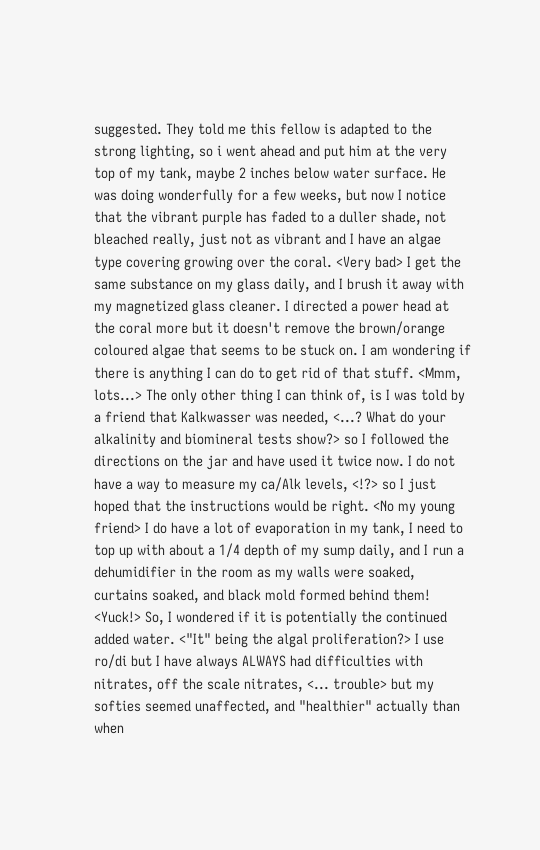suggested. They told me this fellow is adapted to the strong lighting, so i went ahead and put him at the very top of my tank, maybe 2 inches below water surface. He was doing wonderfully for a few weeks, but now I notice that the vibrant purple has faded to a duller shade, not bleached really, just not as vibrant and I have an algae type covering growing over the coral. <Very bad> I get the same substance on my glass daily, and I brush it away with my magnetized glass cleaner. I directed a power head at the coral more but it doesn't remove the brown/orange coloured algae that seems to be stuck on. I am wondering if there is anything I can do to get rid of that stuff. <Mmm, lots...> The only other thing I can think of, is I was told by a friend that Kalkwasser was needed, <...? What do your alkalinity and biomineral tests show?> so I followed the directions on the jar and have used it twice now. I do not have a way to measure my ca/Alk levels, <!?> so I just hoped that the instructions would be right. <No my young friend> I do have a lot of evaporation in my tank, I need to top up with about a 1/4 depth of my sump daily, and I run a dehumidifier in the room as my walls were soaked, curtains soaked, and black mold formed behind them! <Yuck!> So, I wondered if it is potentially the continued added water. <"It" being the algal proliferation?> I use ro/di but I have always ALWAYS had difficulties with nitrates, off the scale nitrates, <... trouble> but my softies seemed unaffected, and "healthier" actually than when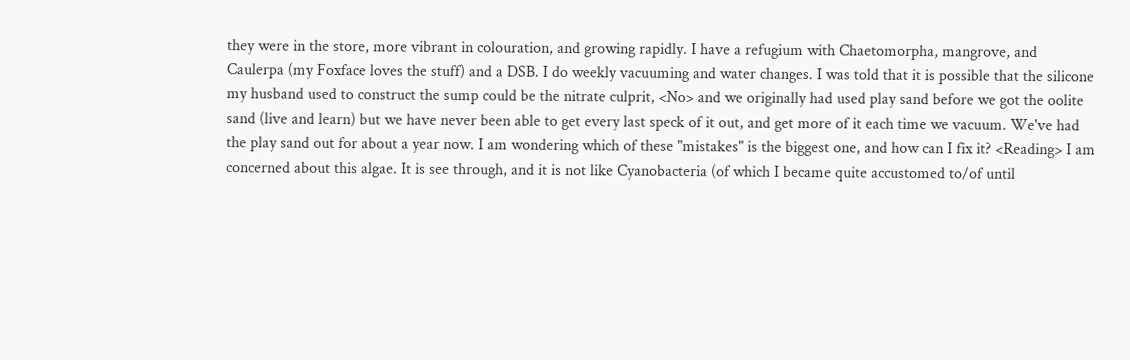they were in the store, more vibrant in colouration, and growing rapidly. I have a refugium with Chaetomorpha, mangrove, and Caulerpa (my Foxface loves the stuff) and a DSB. I do weekly vacuuming and water changes. I was told that it is possible that the silicone my husband used to construct the sump could be the nitrate culprit, <No> and we originally had used play sand before we got the oolite sand (live and learn) but we have never been able to get every last speck of it out, and get more of it each time we vacuum. We've had the play sand out for about a year now. I am wondering which of these "mistakes" is the biggest one, and how can I fix it? <Reading> I am concerned about this algae. It is see through, and it is not like Cyanobacteria (of which I became quite accustomed to/of until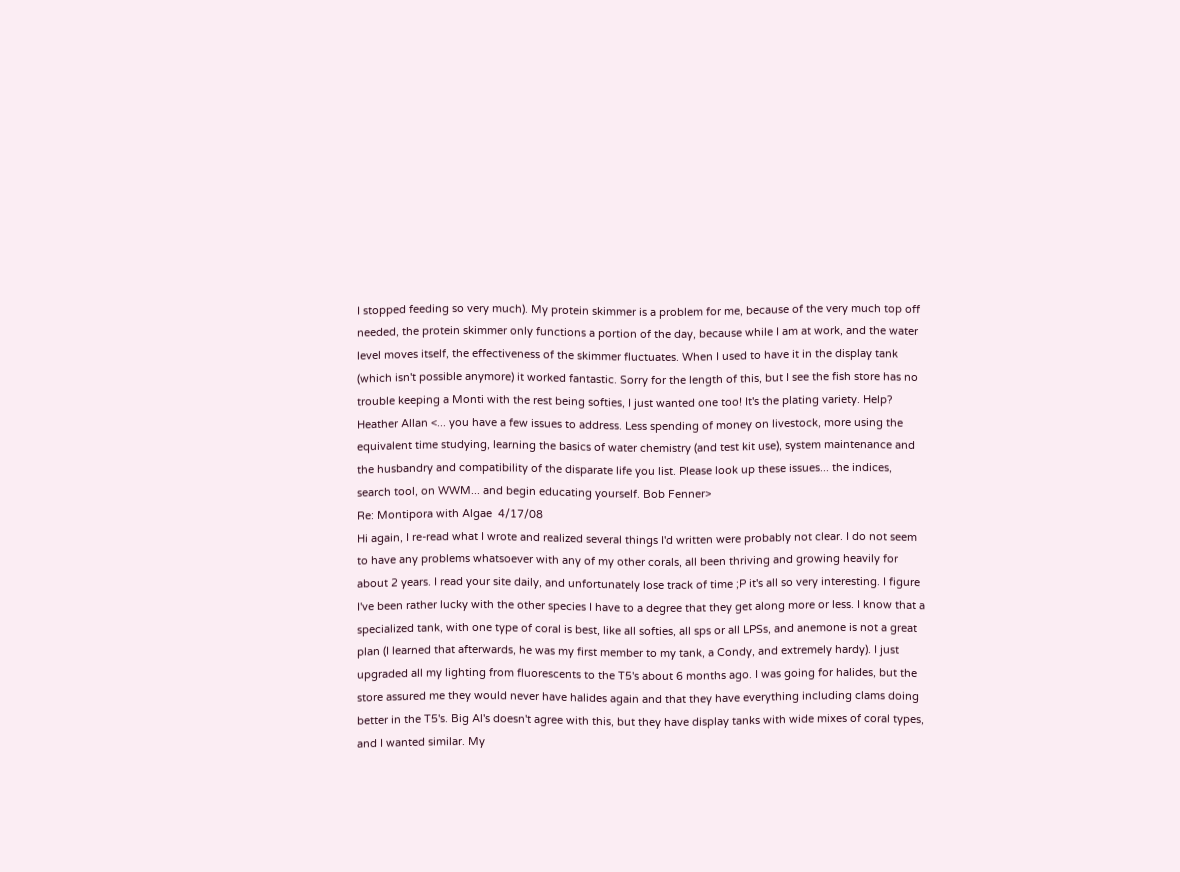I stopped feeding so very much). My protein skimmer is a problem for me, because of the very much top off needed, the protein skimmer only functions a portion of the day, because while I am at work, and the water level moves itself, the effectiveness of the skimmer fluctuates. When I used to have it in the display tank (which isn't possible anymore) it worked fantastic. Sorry for the length of this, but I see the fish store has no trouble keeping a Monti with the rest being softies, I just wanted one too! It's the plating variety. Help? Heather Allan <... you have a few issues to address. Less spending of money on livestock, more using the equivalent time studying, learning the basics of water chemistry (and test kit use), system maintenance and the husbandry and compatibility of the disparate life you list. Please look up these issues... the indices, search tool, on WWM... and begin educating yourself. Bob Fenner>
Re: Montipora with Algae  4/17/08
Hi again, I re-read what I wrote and realized several things I'd written were probably not clear. I do not seem to have any problems whatsoever with any of my other corals, all been thriving and growing heavily for about 2 years. I read your site daily, and unfortunately lose track of time ;P it's all so very interesting. I figure I've been rather lucky with the other species I have to a degree that they get along more or less. I know that a specialized tank, with one type of coral is best, like all softies, all sps or all LPSs, and anemone is not a great plan (I learned that afterwards, he was my first member to my tank, a Condy, and extremely hardy). I just upgraded all my lighting from fluorescents to the T5's about 6 months ago. I was going for halides, but the store assured me they would never have halides again and that they have everything including clams doing better in the T5's. Big Al's doesn't agree with this, but they have display tanks with wide mixes of coral types, and I wanted similar. My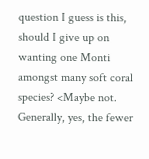question I guess is this, should I give up on wanting one Monti amongst many soft coral species? <Maybe not. Generally, yes, the fewer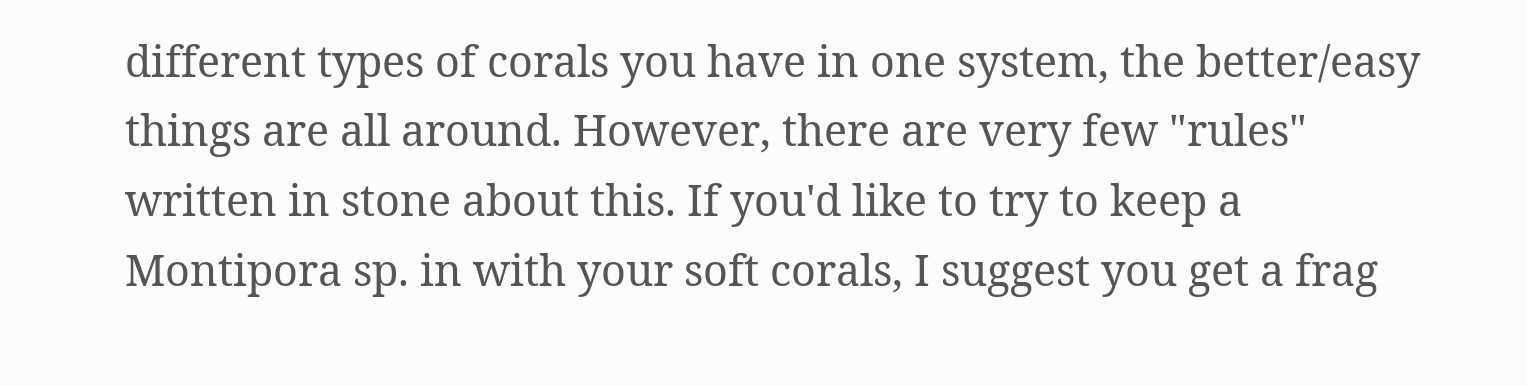different types of corals you have in one system, the better/easy things are all around. However, there are very few "rules" written in stone about this. If you'd like to try to keep a Montipora sp. in with your soft corals, I suggest you get a frag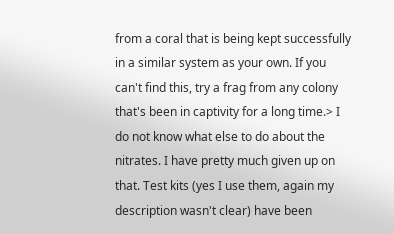from a coral that is being kept successfully in a similar system as your own. If you can't find this, try a frag from any colony that's been in captivity for a long time.> I do not know what else to do about the nitrates. I have pretty much given up on that. Test kits (yes I use them, again my description wasn't clear) have been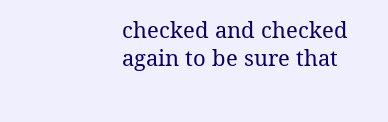checked and checked again to be sure that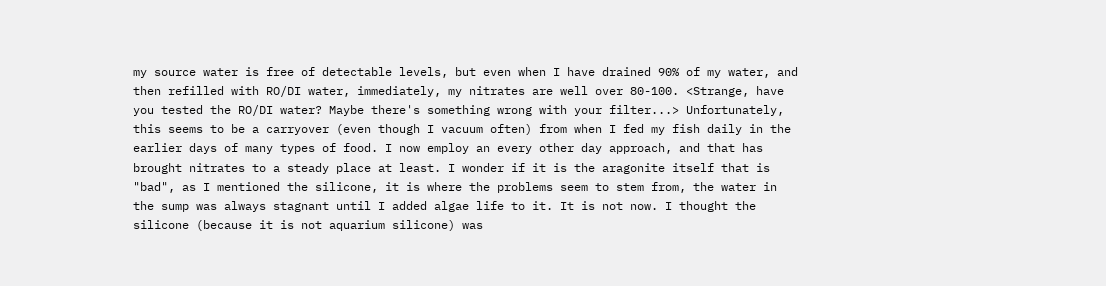my source water is free of detectable levels, but even when I have drained 90% of my water, and then refilled with RO/DI water, immediately, my nitrates are well over 80-100. <Strange, have you tested the RO/DI water? Maybe there's something wrong with your filter...> Unfortunately, this seems to be a carryover (even though I vacuum often) from when I fed my fish daily in the earlier days of many types of food. I now employ an every other day approach, and that has brought nitrates to a steady place at least. I wonder if it is the aragonite itself that is "bad", as I mentioned the silicone, it is where the problems seem to stem from, the water in the sump was always stagnant until I added algae life to it. It is not now. I thought the silicone (because it is not aquarium silicone) was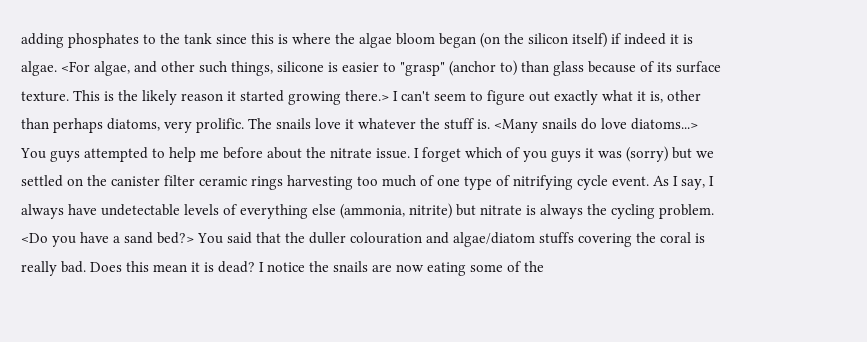adding phosphates to the tank since this is where the algae bloom began (on the silicon itself) if indeed it is algae. <For algae, and other such things, silicone is easier to "grasp" (anchor to) than glass because of its surface texture. This is the likely reason it started growing there.> I can't seem to figure out exactly what it is, other than perhaps diatoms, very prolific. The snails love it whatever the stuff is. <Many snails do love diatoms...> You guys attempted to help me before about the nitrate issue. I forget which of you guys it was (sorry) but we settled on the canister filter ceramic rings harvesting too much of one type of nitrifying cycle event. As I say, I always have undetectable levels of everything else (ammonia, nitrite) but nitrate is always the cycling problem. <Do you have a sand bed?> You said that the duller colouration and algae/diatom stuffs covering the coral is really bad. Does this mean it is dead? I notice the snails are now eating some of the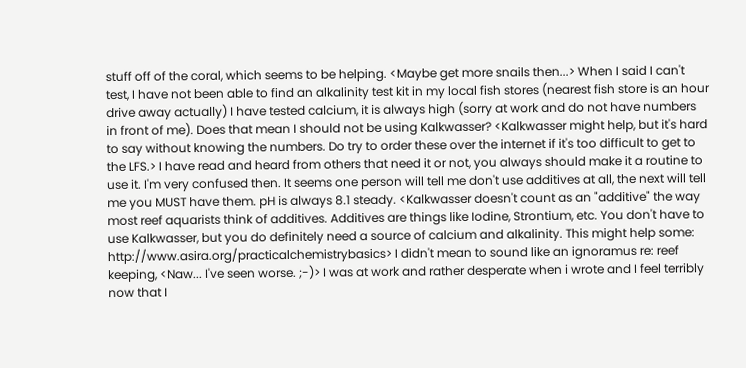stuff off of the coral, which seems to be helping. <Maybe get more snails then...> When I said I can't test, I have not been able to find an alkalinity test kit in my local fish stores (nearest fish store is an hour drive away actually) I have tested calcium, it is always high (sorry at work and do not have numbers in front of me). Does that mean I should not be using Kalkwasser? <Kalkwasser might help, but it's hard to say without knowing the numbers. Do try to order these over the internet if it's too difficult to get to the LFS.> I have read and heard from others that need it or not, you always should make it a routine to use it. I'm very confused then. It seems one person will tell me don't use additives at all, the next will tell me you MUST have them. pH is always 8.1 steady. <Kalkwasser doesn't count as an "additive" the way most reef aquarists think of additives. Additives are things like Iodine, Strontium, etc. You don't have to use Kalkwasser, but you do definitely need a source of calcium and alkalinity. This might help some: http://www.asira.org/practicalchemistrybasics> I didn't mean to sound like an ignoramus re: reef keeping, <Naw... I've seen worse. ;-)> I was at work and rather desperate when i wrote and I feel terribly now that I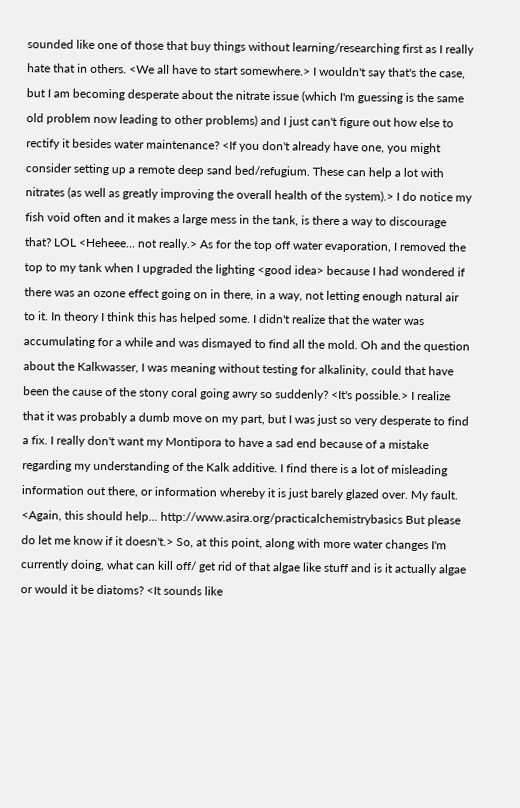sounded like one of those that buy things without learning/researching first as I really hate that in others. <We all have to start somewhere.> I wouldn't say that's the case, but I am becoming desperate about the nitrate issue (which I'm guessing is the same old problem now leading to other problems) and I just can't figure out how else to rectify it besides water maintenance? <If you don't already have one, you might consider setting up a remote deep sand bed/refugium. These can help a lot with nitrates (as well as greatly improving the overall health of the system).> I do notice my fish void often and it makes a large mess in the tank, is there a way to discourage that? LOL <Heheee... not really.> As for the top off water evaporation, I removed the top to my tank when I upgraded the lighting <good idea> because I had wondered if there was an ozone effect going on in there, in a way, not letting enough natural air to it. In theory I think this has helped some. I didn't realize that the water was accumulating for a while and was dismayed to find all the mold. Oh and the question about the Kalkwasser, I was meaning without testing for alkalinity, could that have been the cause of the stony coral going awry so suddenly? <It's possible.> I realize that it was probably a dumb move on my part, but I was just so very desperate to find a fix. I really don't want my Montipora to have a sad end because of a mistake regarding my understanding of the Kalk additive. I find there is a lot of misleading information out there, or information whereby it is just barely glazed over. My fault. <Again, this should help... http://www.asira.org/practicalchemistrybasics But please do let me know if it doesn't.> So, at this point, along with more water changes I'm currently doing, what can kill off/ get rid of that algae like stuff and is it actually algae or would it be diatoms? <It sounds like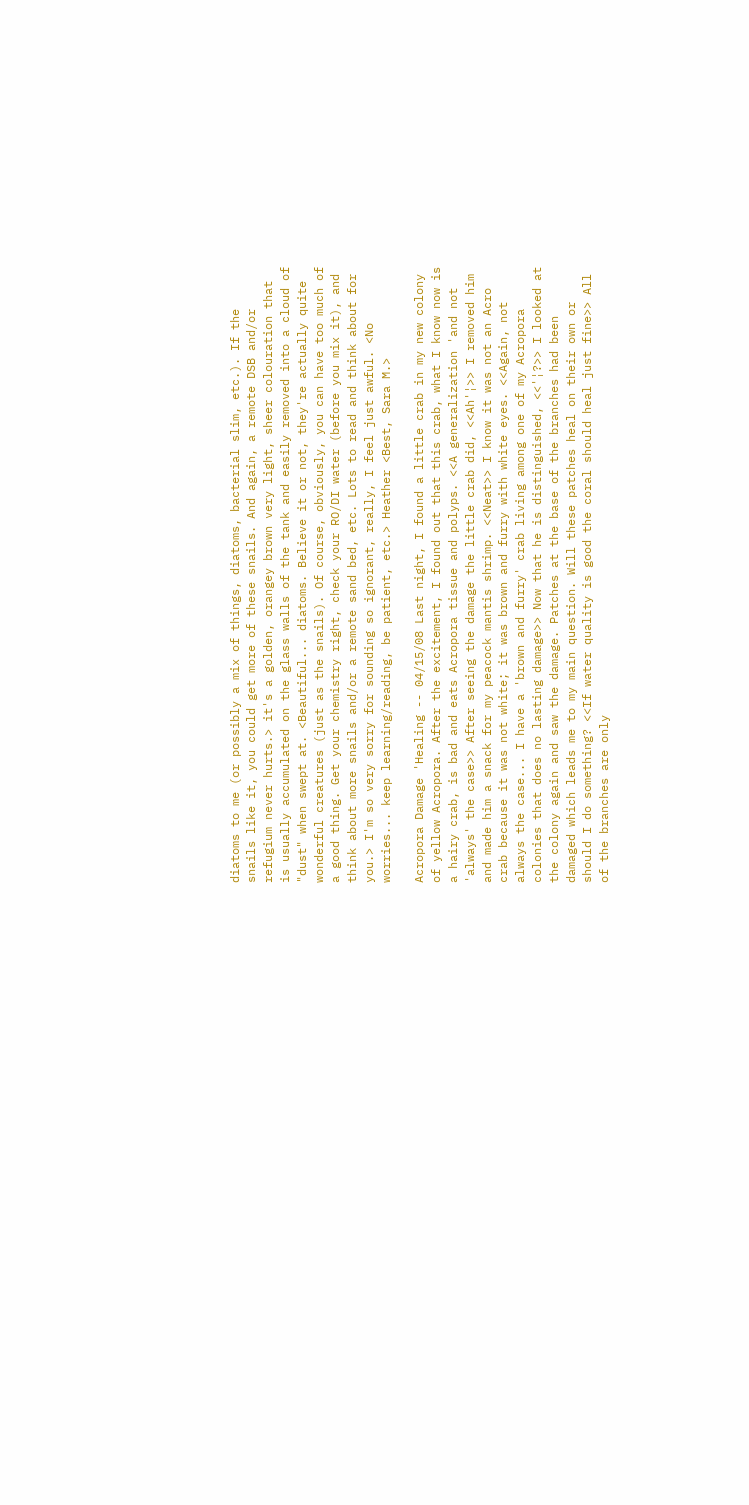diatoms to me (or possibly a mix of things, diatoms, bacterial slim, etc.). If the snails like it, you could get more of these snails. And again, a remote DSB and/or refugium never hurts.> it's a golden, orangey brown very light, sheer colouration that is usually accumulated on the glass walls of the tank and easily removed into a cloud of "dust" when swept at. <Beautiful... diatoms. Believe it or not, they're actually quite wonderful creatures (just as the snails). Of course, obviously, you can have too much of a good thing. Get your chemistry right, check your RO/DI water (before you mix it), and think about more snails and/or a remote sand bed, etc. Lots to read and think about for you.> I'm so very sorry for sounding so ignorant, really, I feel just awful. <No worries... keep learning/reading, be patient, etc.> Heather <Best, Sara M.>

Acropora Damage 'Healing -- 04/15/08 Last night, I found a little crab in my new colony of yellow Acropora. After the excitement, I found out that this crab, what I know now is a hairy crab, is bad and eats Acropora tissue and polyps. <<A generalization 'and not 'always' the case>> After seeing the damage the little crab did, <<Ah'¦>> I removed him and made him a snack for my peacock mantis shrimp. <<Neat>> I know it was not an Acro crab because it was not white; it was brown and furry with white eyes. <<Again, not always the case... I have a 'brown and furry' crab living among one of my Acropora colonies that does no lasting damage>> Now that he is distinguished, <<'¦?>> I looked at the colony again and saw the damage. Patches at the base of the branches had been damaged which leads me to my main question. Will these patches heal on their own or should I do something? <<If water quality is good the coral should heal just fine>> All of the branches are only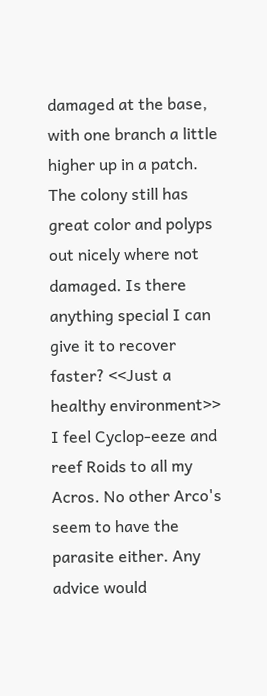damaged at the base, with one branch a little higher up in a patch. The colony still has great color and polyps out nicely where not damaged. Is there anything special I can give it to recover faster? <<Just a healthy environment>> I feel Cyclop-eeze and reef Roids to all my Acros. No other Arco's seem to have the parasite either. Any advice would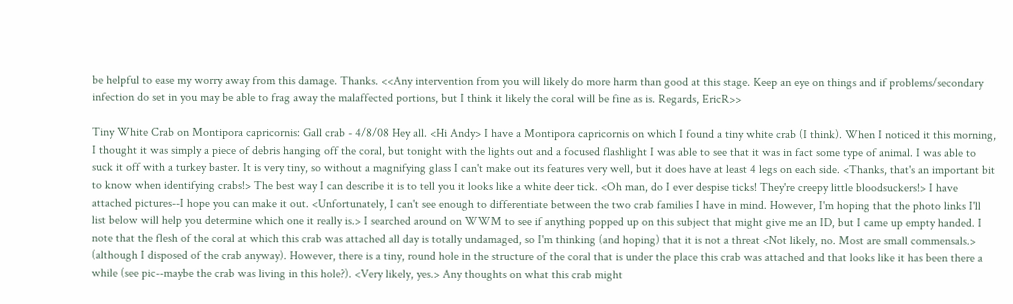be helpful to ease my worry away from this damage. Thanks. <<Any intervention from you will likely do more harm than good at this stage. Keep an eye on things and if problems/secondary infection do set in you may be able to frag away the malaffected portions, but I think it likely the coral will be fine as is. Regards, EricR>>

Tiny White Crab on Montipora capricornis: Gall crab - 4/8/08 Hey all. <Hi Andy> I have a Montipora capricornis on which I found a tiny white crab (I think). When I noticed it this morning, I thought it was simply a piece of debris hanging off the coral, but tonight with the lights out and a focused flashlight I was able to see that it was in fact some type of animal. I was able to suck it off with a turkey baster. It is very tiny, so without a magnifying glass I can't make out its features very well, but it does have at least 4 legs on each side. <Thanks, that's an important bit to know when identifying crabs!> The best way I can describe it is to tell you it looks like a white deer tick. <Oh man, do I ever despise ticks! They're creepy little bloodsuckers!> I have attached pictures--I hope you can make it out. <Unfortunately, I can't see enough to differentiate between the two crab families I have in mind. However, I'm hoping that the photo links I'll list below will help you determine which one it really is.> I searched around on WWM to see if anything popped up on this subject that might give me an ID, but I came up empty handed. I note that the flesh of the coral at which this crab was attached all day is totally undamaged, so I'm thinking (and hoping) that it is not a threat <Not likely, no. Most are small commensals.> (although I disposed of the crab anyway). However, there is a tiny, round hole in the structure of the coral that is under the place this crab was attached and that looks like it has been there a while (see pic--maybe the crab was living in this hole?). <Very likely, yes.> Any thoughts on what this crab might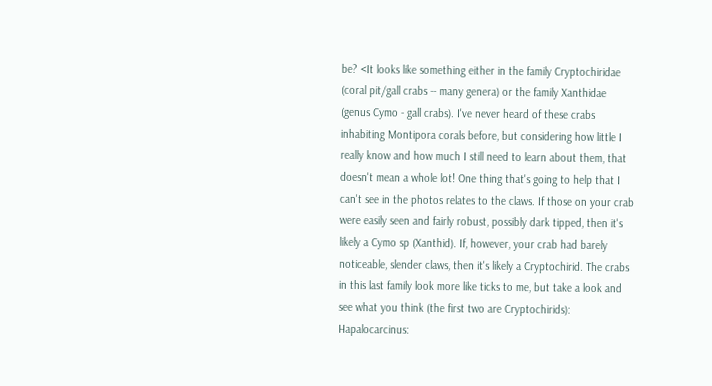be? <It looks like something either in the family Cryptochiridae (coral pit/gall crabs -- many genera) or the family Xanthidae (genus Cymo - gall crabs). I've never heard of these crabs inhabiting Montipora corals before, but considering how little I really know and how much I still need to learn about them, that doesn't mean a whole lot! One thing that's going to help that I can't see in the photos relates to the claws. If those on your crab were easily seen and fairly robust, possibly dark tipped, then it's likely a Cymo sp (Xanthid). If, however, your crab had barely noticeable, slender claws, then it's likely a Cryptochirid. The crabs in this last family look more like ticks to me, but take a look and see what you think (the first two are Cryptochirids): Hapalocarcinus: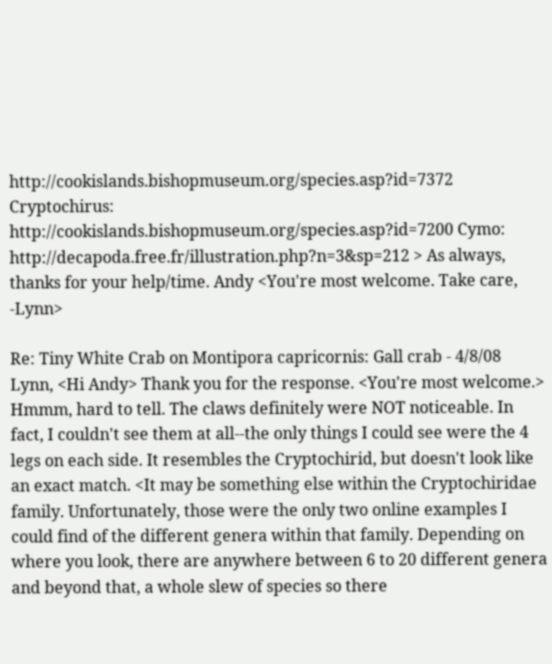http://cookislands.bishopmuseum.org/species.asp?id=7372 Cryptochirus: http://cookislands.bishopmuseum.org/species.asp?id=7200 Cymo: http://decapoda.free.fr/illustration.php?n=3&sp=212 > As always, thanks for your help/time. Andy <You're most welcome. Take care, -Lynn>

Re: Tiny White Crab on Montipora capricornis: Gall crab - 4/8/08 Lynn, <Hi Andy> Thank you for the response. <You're most welcome.> Hmmm, hard to tell. The claws definitely were NOT noticeable. In fact, I couldn't see them at all--the only things I could see were the 4 legs on each side. It resembles the Cryptochirid, but doesn't look like an exact match. <It may be something else within the Cryptochiridae family. Unfortunately, those were the only two online examples I could find of the different genera within that family. Depending on where you look, there are anywhere between 6 to 20 different genera and beyond that, a whole slew of species so there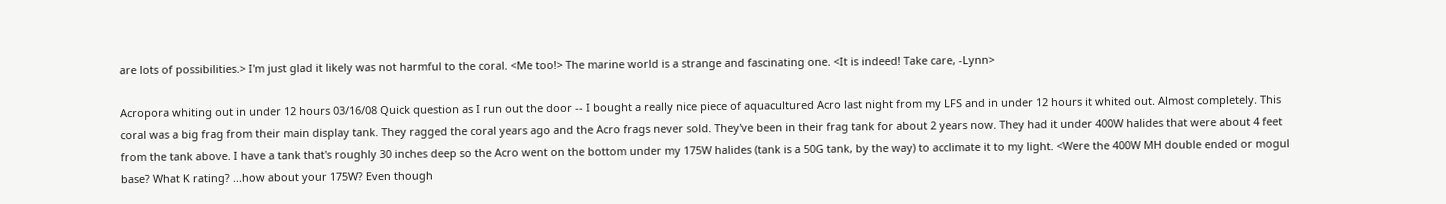are lots of possibilities.> I'm just glad it likely was not harmful to the coral. <Me too!> The marine world is a strange and fascinating one. <It is indeed! Take care, -Lynn>

Acropora whiting out in under 12 hours 03/16/08 Quick question as I run out the door -- I bought a really nice piece of aquacultured Acro last night from my LFS and in under 12 hours it whited out. Almost completely. This coral was a big frag from their main display tank. They ragged the coral years ago and the Acro frags never sold. They've been in their frag tank for about 2 years now. They had it under 400W halides that were about 4 feet from the tank above. I have a tank that's roughly 30 inches deep so the Acro went on the bottom under my 175W halides (tank is a 50G tank, by the way) to acclimate it to my light. <Were the 400W MH double ended or mogul base? What K rating? ...how about your 175W? Even though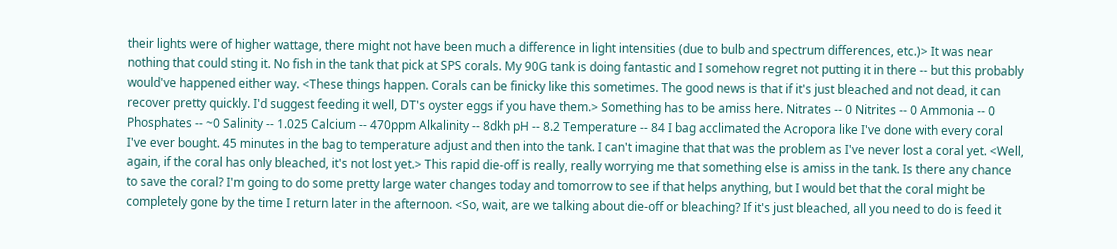their lights were of higher wattage, there might not have been much a difference in light intensities (due to bulb and spectrum differences, etc.)> It was near nothing that could sting it. No fish in the tank that pick at SPS corals. My 90G tank is doing fantastic and I somehow regret not putting it in there -- but this probably would've happened either way. <These things happen. Corals can be finicky like this sometimes. The good news is that if it's just bleached and not dead, it can recover pretty quickly. I'd suggest feeding it well, DT's oyster eggs if you have them.> Something has to be amiss here. Nitrates -- 0 Nitrites -- 0 Ammonia -- 0 Phosphates -- ~0 Salinity -- 1.025 Calcium -- 470ppm Alkalinity -- 8dkh pH -- 8.2 Temperature -- 84 I bag acclimated the Acropora like I've done with every coral I've ever bought. 45 minutes in the bag to temperature adjust and then into the tank. I can't imagine that that was the problem as I've never lost a coral yet. <Well, again, if the coral has only bleached, it's not lost yet.> This rapid die-off is really, really worrying me that something else is amiss in the tank. Is there any chance to save the coral? I'm going to do some pretty large water changes today and tomorrow to see if that helps anything, but I would bet that the coral might be completely gone by the time I return later in the afternoon. <So, wait, are we talking about die-off or bleaching? If it's just bleached, all you need to do is feed it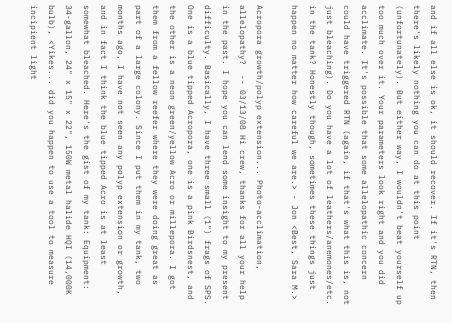and if all else is ok, it should recover. If it's RTN, then there's likely nothing you can do at this point (unfortunately). But either way, I wouldn't beat yourself up too much over it. Your parameters look right and you did acclimate. It's possible that some allelopathic concern could have triggered RTN (again, if that's what this is, not just bleaching). Do you have a lot of leathers/anemones/etc. in the tank? Honestly though, sometimes these things just happen no matter how careful we are.> - Jon <Best, Sara M.>

Acropora growth/polyp extension... Photo-acclimation, allelopathy?  -- 03/13/08 Hi crew, thanks for all your help in the past. I hope you can lend some insight to my present difficulty. Basically, I have three small (1") frags of SPS. One is a blue tipped Acropora, one is a pink Birdsnest, and the other is a neon green/yellow Acro or millepora. I got them from a fellow reefer where they were doing great as part of a large colony. Since I put them in my tank, two months ago, I have not seen any polyp extension or growth, and in fact I think the blue tipped Acro is at least somewhat bleached. Here's the gist of my tank: Equipment: 34-gallon, 24" x 15" x 22", 150W metal halide HQI (14,000K bulb), <Yikes... did you happen to use a tool to measure incipient light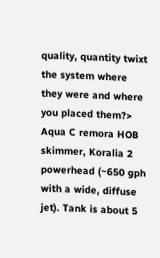quality, quantity twixt the system where they were and where you placed them?> Aqua C remora HOB skimmer, Koralia 2 powerhead (~650 gph with a wide, diffuse jet). Tank is about 5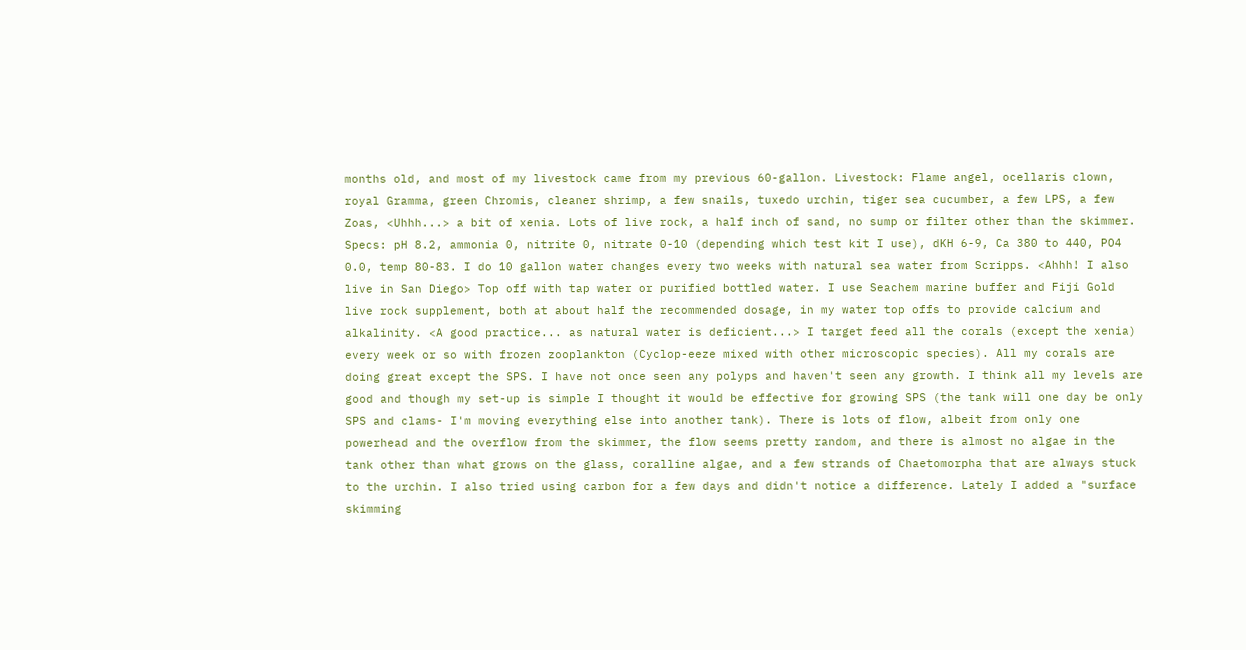months old, and most of my livestock came from my previous 60-gallon. Livestock: Flame angel, ocellaris clown, royal Gramma, green Chromis, cleaner shrimp, a few snails, tuxedo urchin, tiger sea cucumber, a few LPS, a few Zoas, <Uhhh...> a bit of xenia. Lots of live rock, a half inch of sand, no sump or filter other than the skimmer. Specs: pH 8.2, ammonia 0, nitrite 0, nitrate 0-10 (depending which test kit I use), dKH 6-9, Ca 380 to 440, PO4 0.0, temp 80-83. I do 10 gallon water changes every two weeks with natural sea water from Scripps. <Ahhh! I also live in San Diego> Top off with tap water or purified bottled water. I use Seachem marine buffer and Fiji Gold live rock supplement, both at about half the recommended dosage, in my water top offs to provide calcium and alkalinity. <A good practice... as natural water is deficient...> I target feed all the corals (except the xenia) every week or so with frozen zooplankton (Cyclop-eeze mixed with other microscopic species). All my corals are doing great except the SPS. I have not once seen any polyps and haven't seen any growth. I think all my levels are good and though my set-up is simple I thought it would be effective for growing SPS (the tank will one day be only SPS and clams- I'm moving everything else into another tank). There is lots of flow, albeit from only one powerhead and the overflow from the skimmer, the flow seems pretty random, and there is almost no algae in the tank other than what grows on the glass, coralline algae, and a few strands of Chaetomorpha that are always stuck to the urchin. I also tried using carbon for a few days and didn't notice a difference. Lately I added a "surface skimming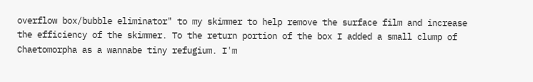overflow box/bubble eliminator" to my skimmer to help remove the surface film and increase the efficiency of the skimmer. To the return portion of the box I added a small clump of Chaetomorpha as a wannabe tiny refugium. I'm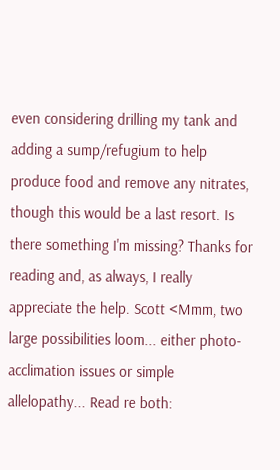even considering drilling my tank and adding a sump/refugium to help produce food and remove any nitrates, though this would be a last resort. Is there something I'm missing? Thanks for reading and, as always, I really appreciate the help. Scott <Mmm, two large possibilities loom... either photo-acclimation issues or simple allelopathy... Read re both: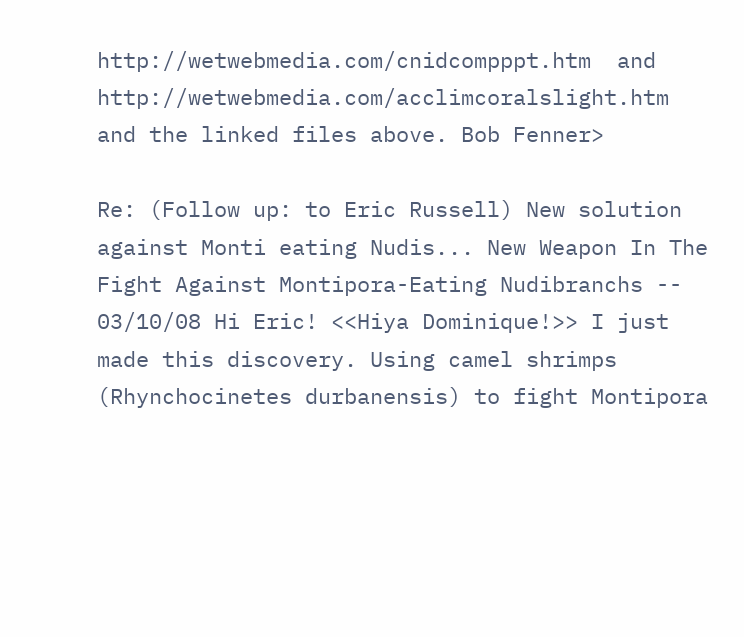http://wetwebmedia.com/cnidcompppt.htm  and  http://wetwebmedia.com/acclimcoralslight.htm  and the linked files above. Bob Fenner>

Re: (Follow up: to Eric Russell) New solution against Monti eating Nudis... New Weapon In The Fight Against Montipora-Eating Nudibranchs -- 03/10/08 Hi Eric! <<Hiya Dominique!>> I just made this discovery. Using camel shrimps (Rhynchocinetes durbanensis) to fight Montipora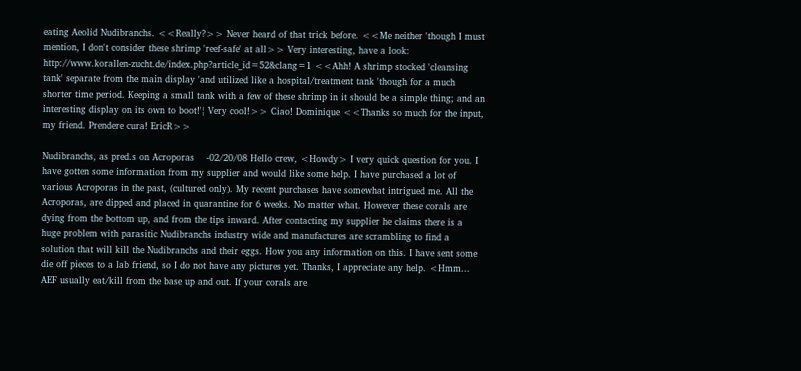eating Aeolid Nudibranchs. <<Really?>> Never heard of that trick before. <<Me neither 'though I must mention, I don't consider these shrimp 'reef-safe' at all>> Very interesting, have a look: http://www.korallen-zucht.de/index.php?article_id=52&clang=1 <<Ahh! A shrimp stocked 'cleansing tank' separate from the main display 'and utilized like a hospital/treatment tank 'though for a much shorter time period. Keeping a small tank with a few of these shrimp in it should be a simple thing; and an interesting display on its own to boot!'¦ Very cool!>> Ciao! Dominique <<Thanks so much for the input, my friend. Prendere cura! EricR>>

Nudibranchs, as pred.s on Acroporas    -02/20/08 Hello crew, <Howdy> I very quick question for you. I have gotten some information from my supplier and would like some help. I have purchased a lot of various Acroporas in the past, (cultured only). My recent purchases have somewhat intrigued me. All the Acroporas, are dipped and placed in quarantine for 6 weeks. No matter what. However these corals are dying from the bottom up, and from the tips inward. After contacting my supplier he claims there is a huge problem with parasitic Nudibranchs industry wide and manufactures are scrambling to find a solution that will kill the Nudibranchs and their eggs. How you any information on this. I have sent some die off pieces to a lab friend, so I do not have any pictures yet. Thanks, I appreciate any help. <Hmm... AEF usually eat/kill from the base up and out. If your corals are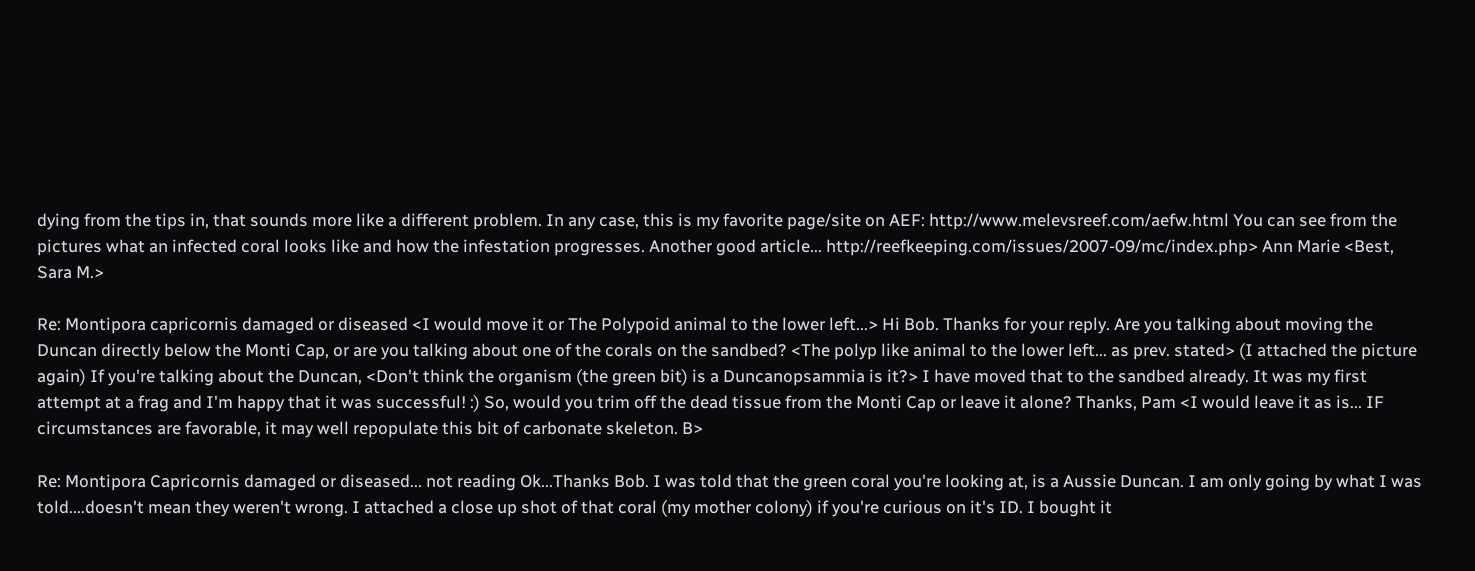dying from the tips in, that sounds more like a different problem. In any case, this is my favorite page/site on AEF: http://www.melevsreef.com/aefw.html You can see from the pictures what an infected coral looks like and how the infestation progresses. Another good article... http://reefkeeping.com/issues/2007-09/mc/index.php> Ann Marie <Best,
Sara M.>

Re: Montipora capricornis damaged or diseased <I would move it or The Polypoid animal to the lower left...> Hi Bob. Thanks for your reply. Are you talking about moving the Duncan directly below the Monti Cap, or are you talking about one of the corals on the sandbed? <The polyp like animal to the lower left... as prev. stated> (I attached the picture again) If you're talking about the Duncan, <Don't think the organism (the green bit) is a Duncanopsammia is it?> I have moved that to the sandbed already. It was my first attempt at a frag and I'm happy that it was successful! :) So, would you trim off the dead tissue from the Monti Cap or leave it alone? Thanks, Pam <I would leave it as is... IF circumstances are favorable, it may well repopulate this bit of carbonate skeleton. B>

Re: Montipora Capricornis damaged or diseased... not reading Ok...Thanks Bob. I was told that the green coral you're looking at, is a Aussie Duncan. I am only going by what I was told....doesn't mean they weren't wrong. I attached a close up shot of that coral (my mother colony) if you're curious on it's ID. I bought it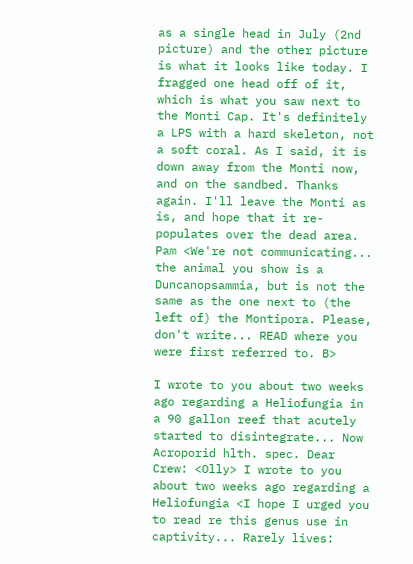as a single head in July (2nd picture) and the other picture is what it looks like today. I fragged one head off of it, which is what you saw next to the Monti Cap. It's definitely a LPS with a hard skeleton, not a soft coral. As I said, it is down away from the Monti now, and on the sandbed. Thanks again. I'll leave the Monti as is, and hope that it re-populates over the dead area. Pam <We're not communicating... the animal you show is a Duncanopsammia, but is not the same as the one next to (the left of) the Montipora. Please, don't write... READ where you were first referred to. B>

I wrote to you about two weeks ago regarding a Heliofungia in a 90 gallon reef that acutely started to disintegrate... Now Acroporid hlth. spec. Dear Crew: <Olly> I wrote to you about two weeks ago regarding a Heliofungia <I hope I urged you to read re this genus use in captivity... Rarely lives: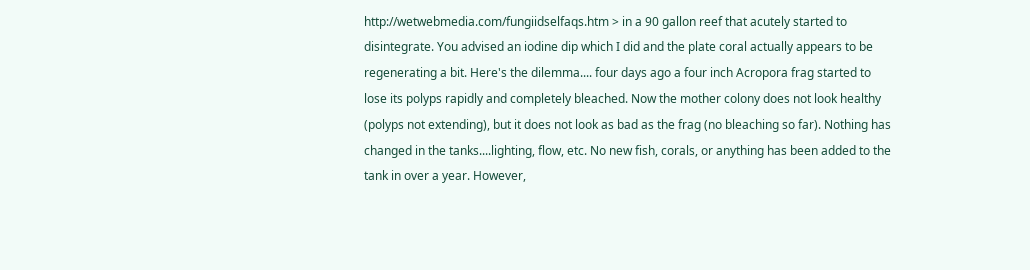http://wetwebmedia.com/fungiidselfaqs.htm > in a 90 gallon reef that acutely started to disintegrate. You advised an iodine dip which I did and the plate coral actually appears to be regenerating a bit. Here's the dilemma.... four days ago a four inch Acropora frag started to lose its polyps rapidly and completely bleached. Now the mother colony does not look healthy (polyps not extending), but it does not look as bad as the frag (no bleaching so far). Nothing has changed in the tanks....lighting, flow, etc. No new fish, corals, or anything has been added to the tank in over a year. However,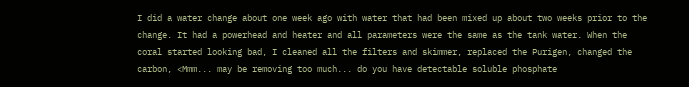I did a water change about one week ago with water that had been mixed up about two weeks prior to the change. It had a powerhead and heater and all parameters were the same as the tank water. When the coral started looking bad, I cleaned all the filters and skimmer, replaced the Purigen, changed the carbon, <Mmm... may be removing too much... do you have detectable soluble phosphate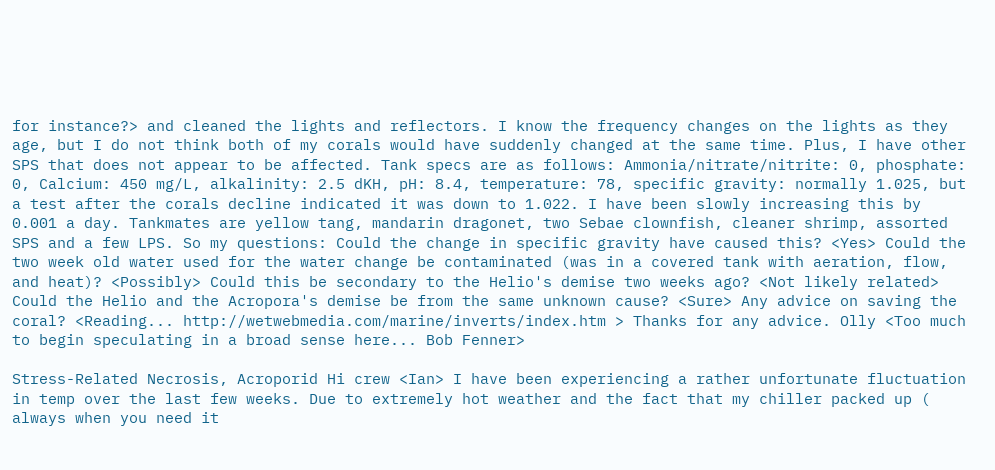for instance?> and cleaned the lights and reflectors. I know the frequency changes on the lights as they age, but I do not think both of my corals would have suddenly changed at the same time. Plus, I have other SPS that does not appear to be affected. Tank specs are as follows: Ammonia/nitrate/nitrite: 0, phosphate: 0, Calcium: 450 mg/L, alkalinity: 2.5 dKH, pH: 8.4, temperature: 78, specific gravity: normally 1.025, but a test after the corals decline indicated it was down to 1.022. I have been slowly increasing this by 0.001 a day. Tankmates are yellow tang, mandarin dragonet, two Sebae clownfish, cleaner shrimp, assorted SPS and a few LPS. So my questions: Could the change in specific gravity have caused this? <Yes> Could the two week old water used for the water change be contaminated (was in a covered tank with aeration, flow, and heat)? <Possibly> Could this be secondary to the Helio's demise two weeks ago? <Not likely related> Could the Helio and the Acropora's demise be from the same unknown cause? <Sure> Any advice on saving the coral? <Reading... http://wetwebmedia.com/marine/inverts/index.htm > Thanks for any advice. Olly <Too much to begin speculating in a broad sense here... Bob Fenner>

Stress-Related Necrosis, Acroporid Hi crew <Ian> I have been experiencing a rather unfortunate fluctuation in temp over the last few weeks. Due to extremely hot weather and the fact that my chiller packed up ( always when you need it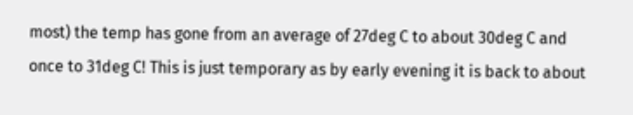most) the temp has gone from an average of 27deg C to about 30deg C and once to 31deg C! This is just temporary as by early evening it is back to about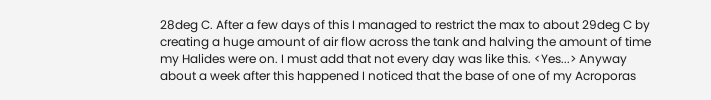28deg C. After a few days of this I managed to restrict the max to about 29deg C by creating a huge amount of air flow across the tank and halving the amount of time my Halides were on. I must add that not every day was like this. <Yes...> Anyway about a week after this happened I noticed that the base of one of my Acroporas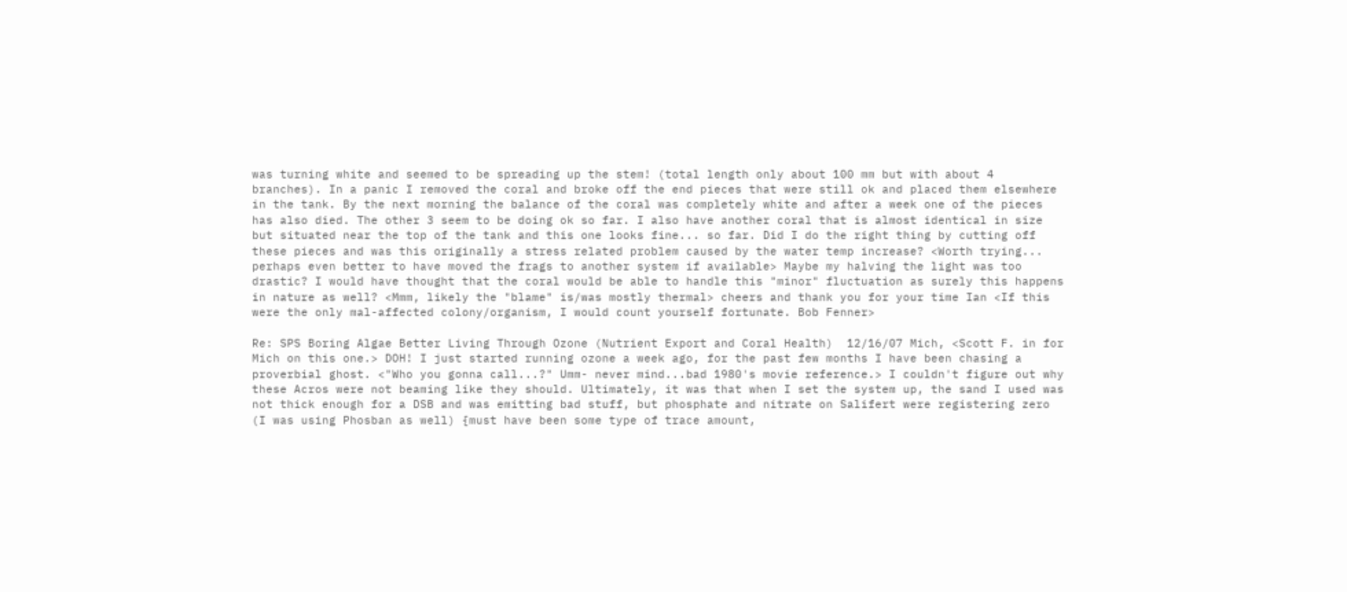was turning white and seemed to be spreading up the stem! (total length only about 100 mm but with about 4 branches). In a panic I removed the coral and broke off the end pieces that were still ok and placed them elsewhere in the tank. By the next morning the balance of the coral was completely white and after a week one of the pieces has also died. The other 3 seem to be doing ok so far. I also have another coral that is almost identical in size but situated near the top of the tank and this one looks fine... so far. Did I do the right thing by cutting off these pieces and was this originally a stress related problem caused by the water temp increase? <Worth trying... perhaps even better to have moved the frags to another system if available> Maybe my halving the light was too drastic? I would have thought that the coral would be able to handle this "minor" fluctuation as surely this happens in nature as well? <Mmm, likely the "blame" is/was mostly thermal> cheers and thank you for your time Ian <If this were the only mal-affected colony/organism, I would count yourself fortunate. Bob Fenner>

Re: SPS Boring Algae Better Living Through Ozone (Nutrient Export and Coral Health)  12/16/07 Mich, <Scott F. in for Mich on this one.> DOH! I just started running ozone a week ago, for the past few months I have been chasing a proverbial ghost. <"Who you gonna call...?" Umm- never mind...bad 1980's movie reference.> I couldn't figure out why these Acros were not beaming like they should. Ultimately, it was that when I set the system up, the sand I used was not thick enough for a DSB and was emitting bad stuff, but phosphate and nitrate on Salifert were registering zero (I was using Phosban as well) {must have been some type of trace amount,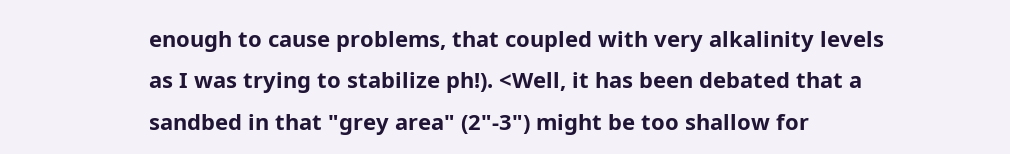enough to cause problems, that coupled with very alkalinity levels as I was trying to stabilize ph!). <Well, it has been debated that a sandbed in that "grey area" (2"-3") might be too shallow for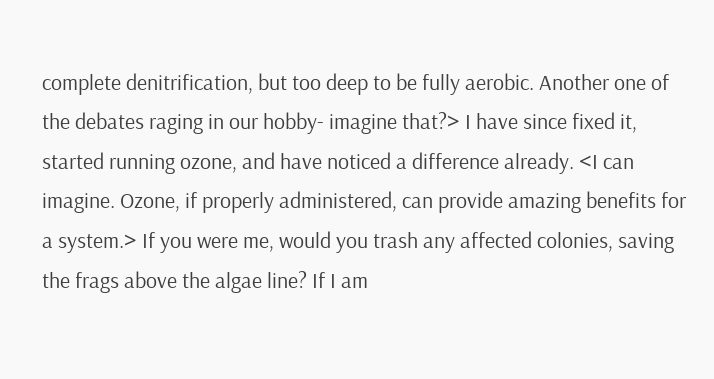complete denitrification, but too deep to be fully aerobic. Another one of the debates raging in our hobby- imagine that?> I have since fixed it, started running ozone, and have noticed a difference already. <I can imagine. Ozone, if properly administered, can provide amazing benefits for a system.> If you were me, would you trash any affected colonies, saving the frags above the algae line? If I am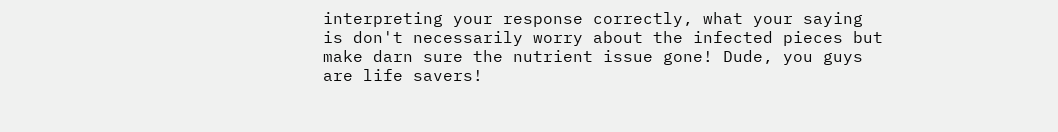interpreting your response correctly, what your saying is don't necessarily worry about the infected pieces but make darn sure the nutrient issue gone! Dude, you guys are life savers!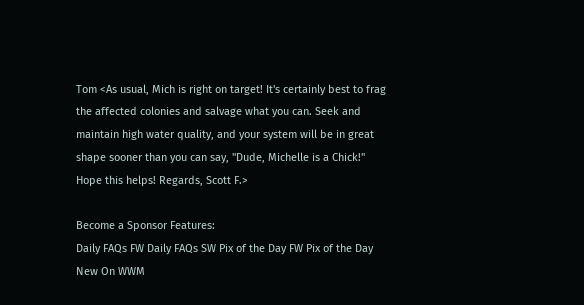Tom <As usual, Mich is right on target! It's certainly best to frag the affected colonies and salvage what you can. Seek and maintain high water quality, and your system will be in great shape sooner than you can say, "Dude, Michelle is a Chick!" Hope this helps! Regards, Scott F.>

Become a Sponsor Features:
Daily FAQs FW Daily FAQs SW Pix of the Day FW Pix of the Day New On WWM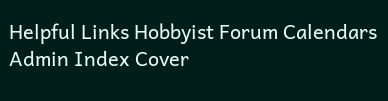Helpful Links Hobbyist Forum Calendars Admin Index Cover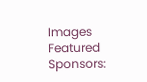Images
Featured Sponsors: